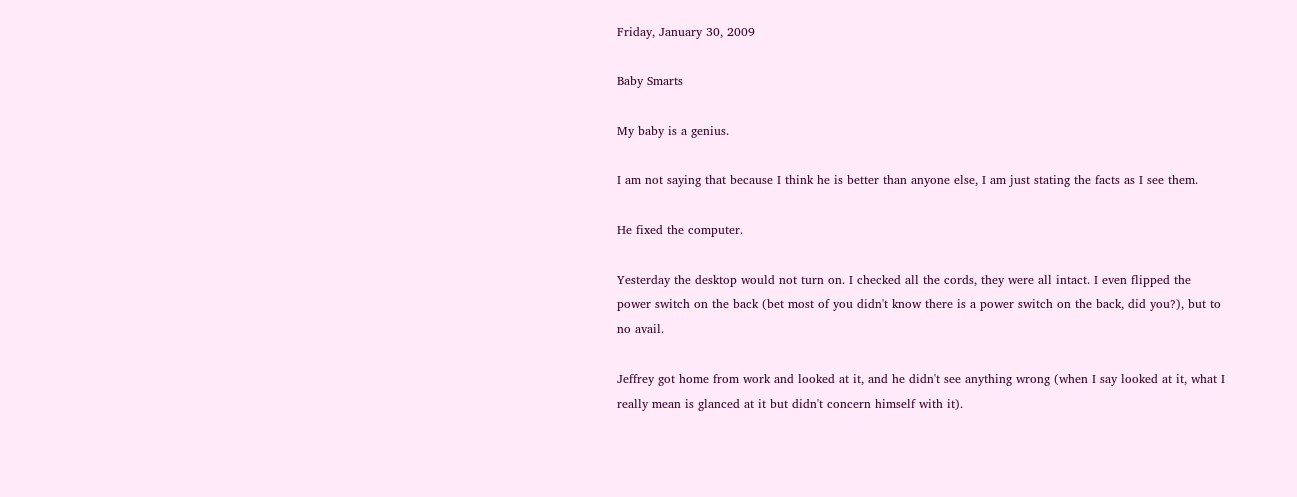Friday, January 30, 2009

Baby Smarts

My baby is a genius.

I am not saying that because I think he is better than anyone else, I am just stating the facts as I see them.

He fixed the computer.

Yesterday the desktop would not turn on. I checked all the cords, they were all intact. I even flipped the power switch on the back (bet most of you didn't know there is a power switch on the back, did you?), but to no avail.

Jeffrey got home from work and looked at it, and he didn't see anything wrong (when I say looked at it, what I really mean is glanced at it but didn't concern himself with it).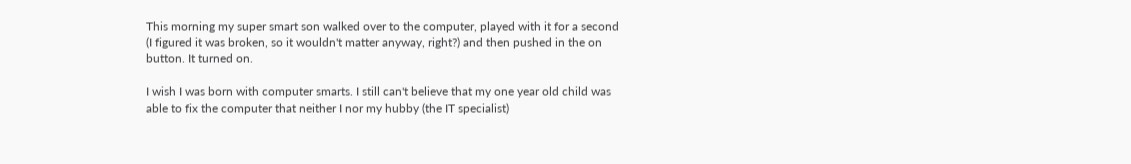This morning my super smart son walked over to the computer, played with it for a second (I figured it was broken, so it wouldn't matter anyway, right?) and then pushed in the on button. It turned on.

I wish I was born with computer smarts. I still can't believe that my one year old child was able to fix the computer that neither I nor my hubby (the IT specialist)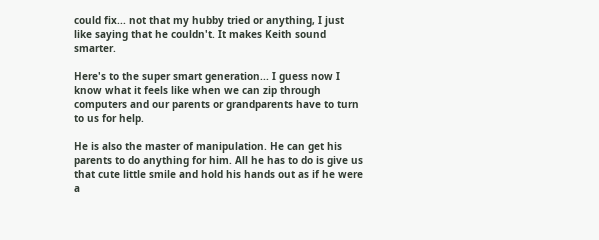could fix... not that my hubby tried or anything, I just like saying that he couldn't. It makes Keith sound smarter.

Here's to the super smart generation... I guess now I know what it feels like when we can zip through computers and our parents or grandparents have to turn to us for help.

He is also the master of manipulation. He can get his parents to do anything for him. All he has to do is give us that cute little smile and hold his hands out as if he were a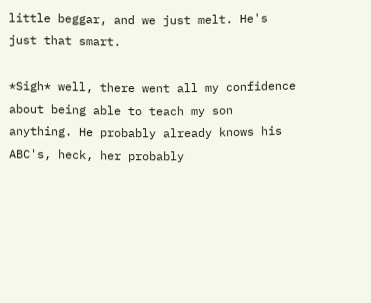little beggar, and we just melt. He's just that smart.

*Sigh* well, there went all my confidence about being able to teach my son anything. He probably already knows his ABC's, heck, her probably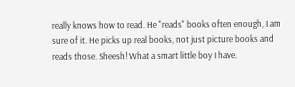really knows how to read. He "reads" books often enough, I am sure of it. He picks up real books, not just picture books and reads those. Sheesh! What a smart little boy I have.